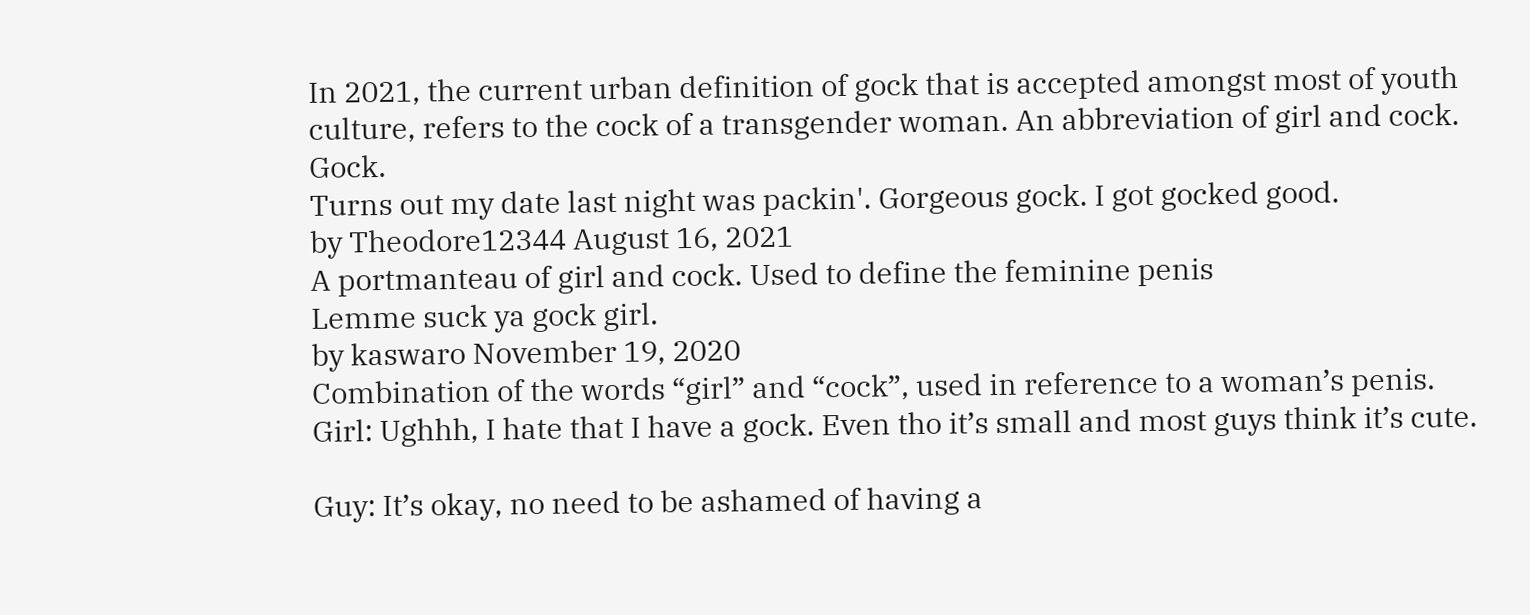In 2021, the current urban definition of gock that is accepted amongst most of youth culture, refers to the cock of a transgender woman. An abbreviation of girl and cock. Gock.
Turns out my date last night was packin'. Gorgeous gock. I got gocked good.
by Theodore12344 August 16, 2021
A portmanteau of girl and cock. Used to define the feminine penis
Lemme suck ya gock girl.
by kaswaro November 19, 2020
Combination of the words “girl” and “cock”, used in reference to a woman’s penis.
Girl: Ughhh, I hate that I have a gock. Even tho it’s small and most guys think it’s cute.

Guy: It’s okay, no need to be ashamed of having a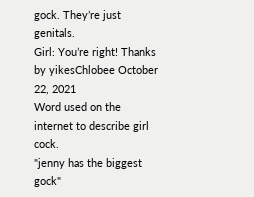gock. They’re just genitals.
Girl: You’re right! Thanks
by yikesChlobee October 22, 2021
Word used on the internet to describe girl cock.
"jenny has the biggest gock"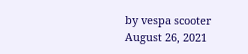by vespa scooter August 26, 2021